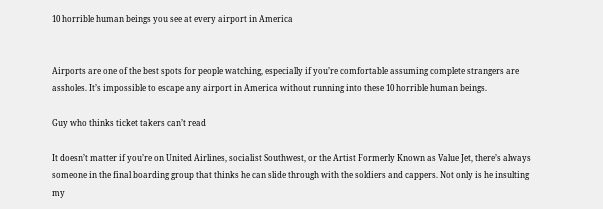10 horrible human beings you see at every airport in America


Airports are one of the best spots for people watching, especially if you’re comfortable assuming complete strangers are assholes. It’s impossible to escape any airport in America without running into these 10 horrible human beings.

Guy who thinks ticket takers can’t read

It doesn’t matter if you’re on United Airlines, socialist Southwest, or the Artist Formerly Known as Value Jet, there’s always someone in the final boarding group that thinks he can slide through with the soldiers and cappers. Not only is he insulting my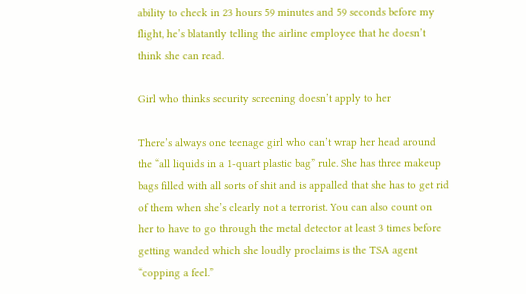ability to check in 23 hours 59 minutes and 59 seconds before my flight, he’s blatantly telling the airline employee that he doesn’t think she can read.

Girl who thinks security screening doesn’t apply to her

There’s always one teenage girl who can’t wrap her head around the “all liquids in a 1-quart plastic bag” rule. She has three makeup bags filled with all sorts of shit and is appalled that she has to get rid of them when she’s clearly not a terrorist. You can also count on her to have to go through the metal detector at least 3 times before getting wanded which she loudly proclaims is the TSA agent “copping a feel.”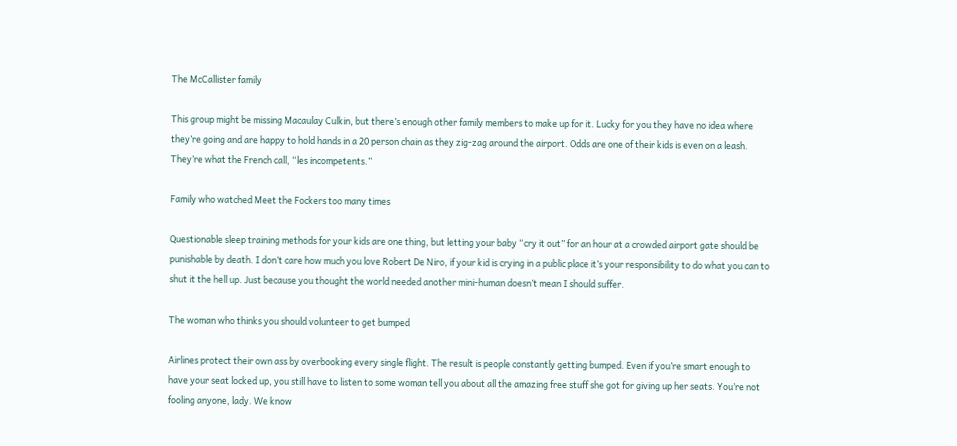The McCallister family

This group might be missing Macaulay Culkin, but there’s enough other family members to make up for it. Lucky for you they have no idea where they’re going and are happy to hold hands in a 20 person chain as they zig-zag around the airport. Odds are one of their kids is even on a leash. They’re what the French call, “les incompetents.”

Family who watched Meet the Fockers too many times

Questionable sleep training methods for your kids are one thing, but letting your baby “cry it out” for an hour at a crowded airport gate should be punishable by death. I don’t care how much you love Robert De Niro, if your kid is crying in a public place it’s your responsibility to do what you can to shut it the hell up. Just because you thought the world needed another mini-human doesn’t mean I should suffer.

The woman who thinks you should volunteer to get bumped

Airlines protect their own ass by overbooking every single flight. The result is people constantly getting bumped. Even if you’re smart enough to have your seat locked up, you still have to listen to some woman tell you about all the amazing free stuff she got for giving up her seats. You’re not fooling anyone, lady. We know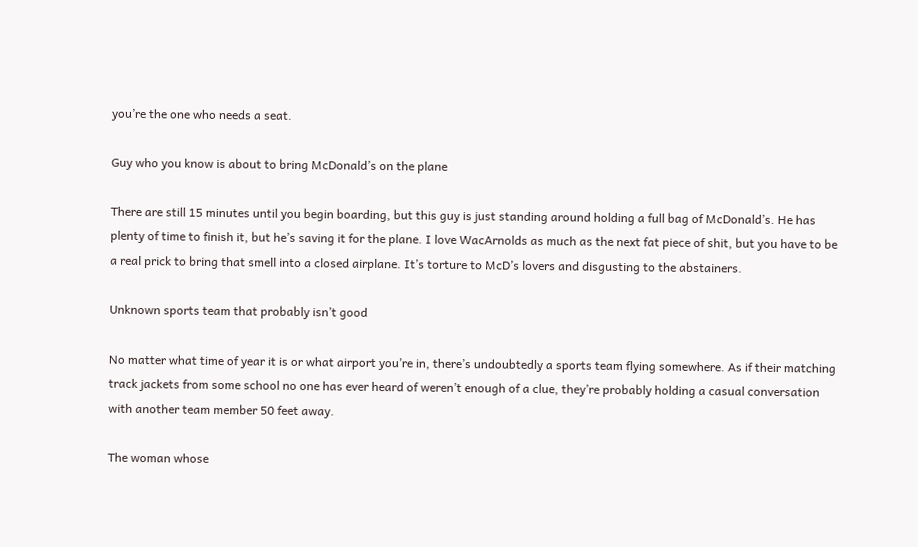you’re the one who needs a seat.

Guy who you know is about to bring McDonald’s on the plane

There are still 15 minutes until you begin boarding, but this guy is just standing around holding a full bag of McDonald’s. He has plenty of time to finish it, but he’s saving it for the plane. I love WacArnolds as much as the next fat piece of shit, but you have to be a real prick to bring that smell into a closed airplane. It’s torture to McD’s lovers and disgusting to the abstainers.

Unknown sports team that probably isn’t good

No matter what time of year it is or what airport you’re in, there’s undoubtedly a sports team flying somewhere. As if their matching track jackets from some school no one has ever heard of weren’t enough of a clue, they’re probably holding a casual conversation with another team member 50 feet away.

The woman whose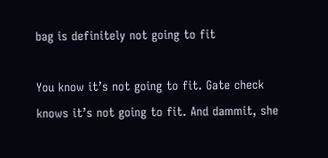bag is definitely not going to fit

You know it’s not going to fit. Gate check knows it’s not going to fit. And dammit, she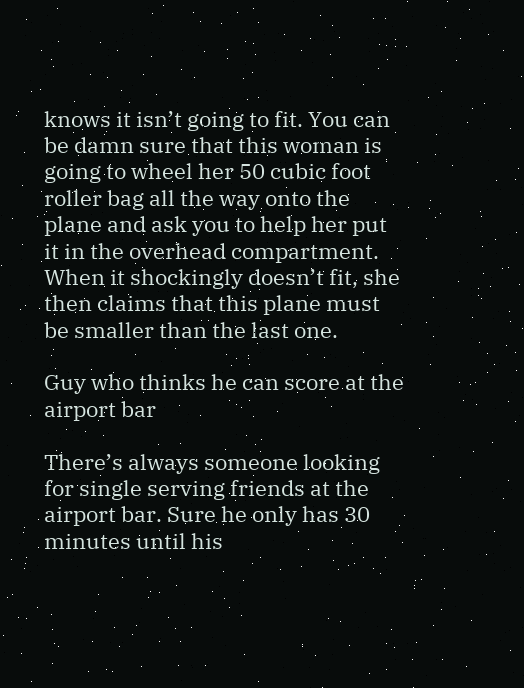knows it isn’t going to fit. You can be damn sure that this woman is going to wheel her 50 cubic foot roller bag all the way onto the plane and ask you to help her put it in the overhead compartment. When it shockingly doesn’t fit, she then claims that this plane must be smaller than the last one.

Guy who thinks he can score at the airport bar

There’s always someone looking for single serving friends at the airport bar. Sure he only has 30 minutes until his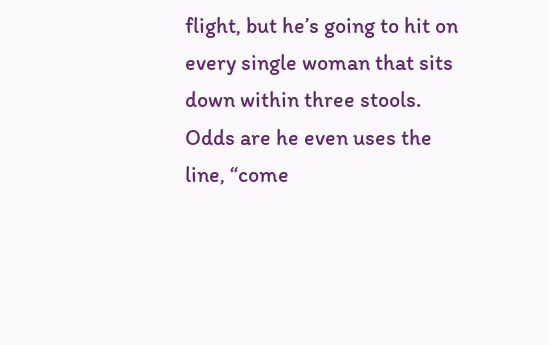flight, but he’s going to hit on every single woman that sits down within three stools. Odds are he even uses the line, “come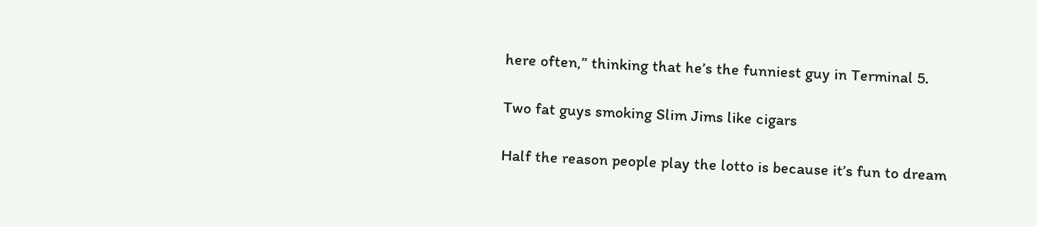here often,” thinking that he’s the funniest guy in Terminal 5.

Two fat guys smoking Slim Jims like cigars

Half the reason people play the lotto is because it’s fun to dream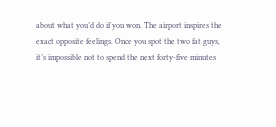about what you’d do if you won. The airport inspires the exact opposite feelings. Once you spot the two fat guys, it’s impossible not to spend the next forty-five minutes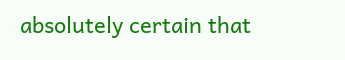absolutely certain that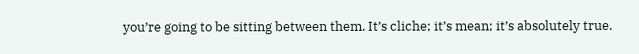you’re going to be sitting between them. It’s cliche; it’s mean; it’s absolutely true.